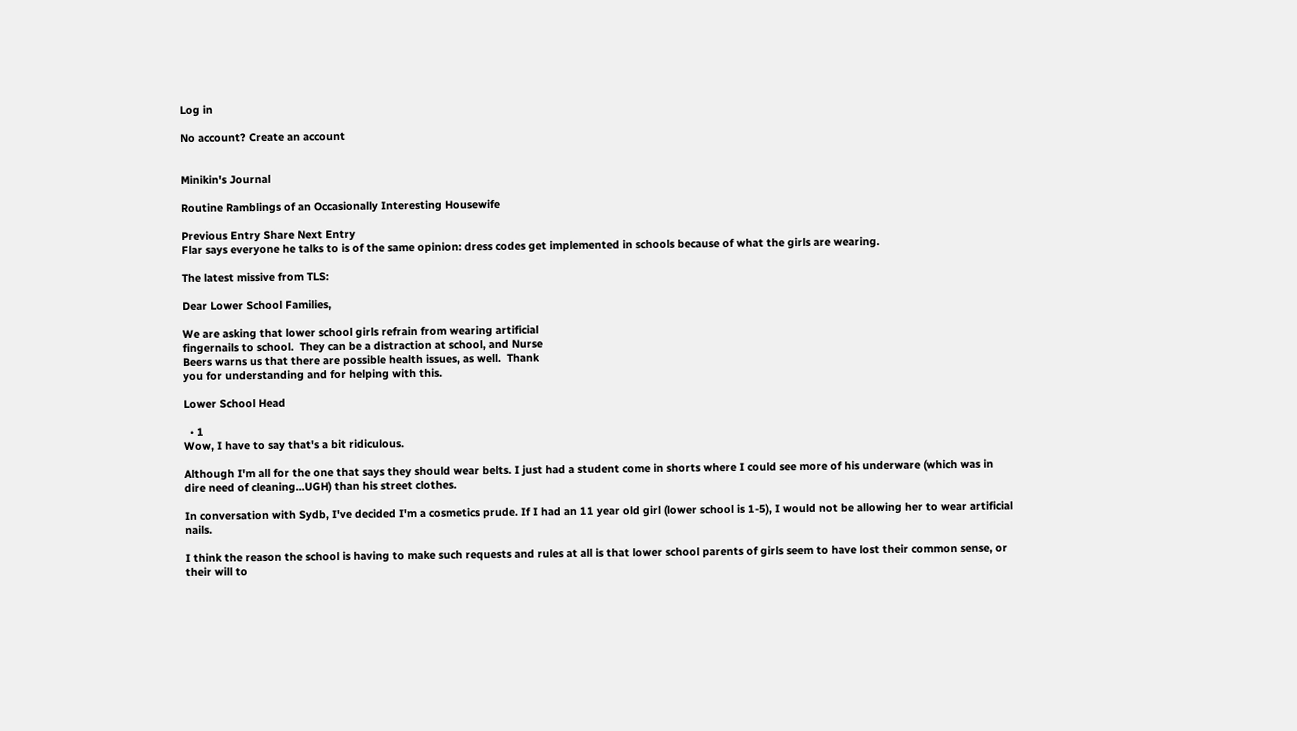Log in

No account? Create an account


Minikin's Journal

Routine Ramblings of an Occasionally Interesting Housewife

Previous Entry Share Next Entry
Flar says everyone he talks to is of the same opinion: dress codes get implemented in schools because of what the girls are wearing.

The latest missive from TLS:

Dear Lower School Families,

We are asking that lower school girls refrain from wearing artificial
fingernails to school.  They can be a distraction at school, and Nurse
Beers warns us that there are possible health issues, as well.  Thank
you for understanding and for helping with this.

Lower School Head

  • 1
Wow, I have to say that's a bit ridiculous.

Although I'm all for the one that says they should wear belts. I just had a student come in shorts where I could see more of his underware (which was in dire need of cleaning...UGH) than his street clothes.

In conversation with Sydb, I've decided I'm a cosmetics prude. If I had an 11 year old girl (lower school is 1-5), I would not be allowing her to wear artificial nails.

I think the reason the school is having to make such requests and rules at all is that lower school parents of girls seem to have lost their common sense, or their will to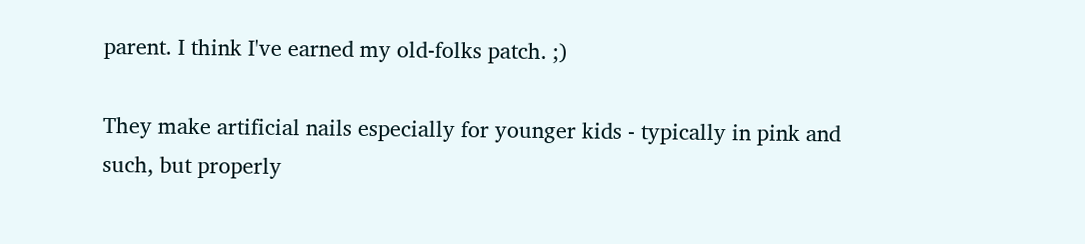parent. I think I've earned my old-folks patch. ;)

They make artificial nails especially for younger kids - typically in pink and such, but properly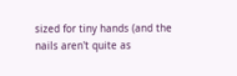sized for tiny hands (and the nails aren't quite as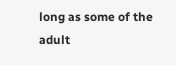long as some of the adult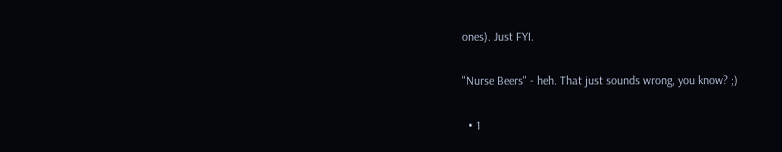ones). Just FYI.

"Nurse Beers" - heh. That just sounds wrong, you know? ;)

  • 1